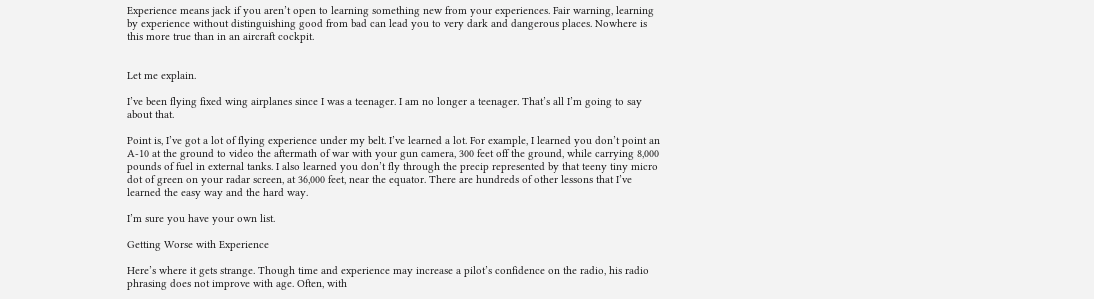Experience means jack if you aren’t open to learning something new from your experiences. Fair warning, learning by experience without distinguishing good from bad can lead you to very dark and dangerous places. Nowhere is this more true than in an aircraft cockpit.


Let me explain.

I’ve been flying fixed wing airplanes since I was a teenager. I am no longer a teenager. That’s all I’m going to say about that.

Point is, I’ve got a lot of flying experience under my belt. I’ve learned a lot. For example, I learned you don’t point an A-10 at the ground to video the aftermath of war with your gun camera, 300 feet off the ground, while carrying 8,000 pounds of fuel in external tanks. I also learned you don’t fly through the precip represented by that teeny tiny micro dot of green on your radar screen, at 36,000 feet, near the equator. There are hundreds of other lessons that I’ve learned the easy way and the hard way.

I’m sure you have your own list.

Getting Worse with Experience

Here’s where it gets strange. Though time and experience may increase a pilot’s confidence on the radio, his radio phrasing does not improve with age. Often, with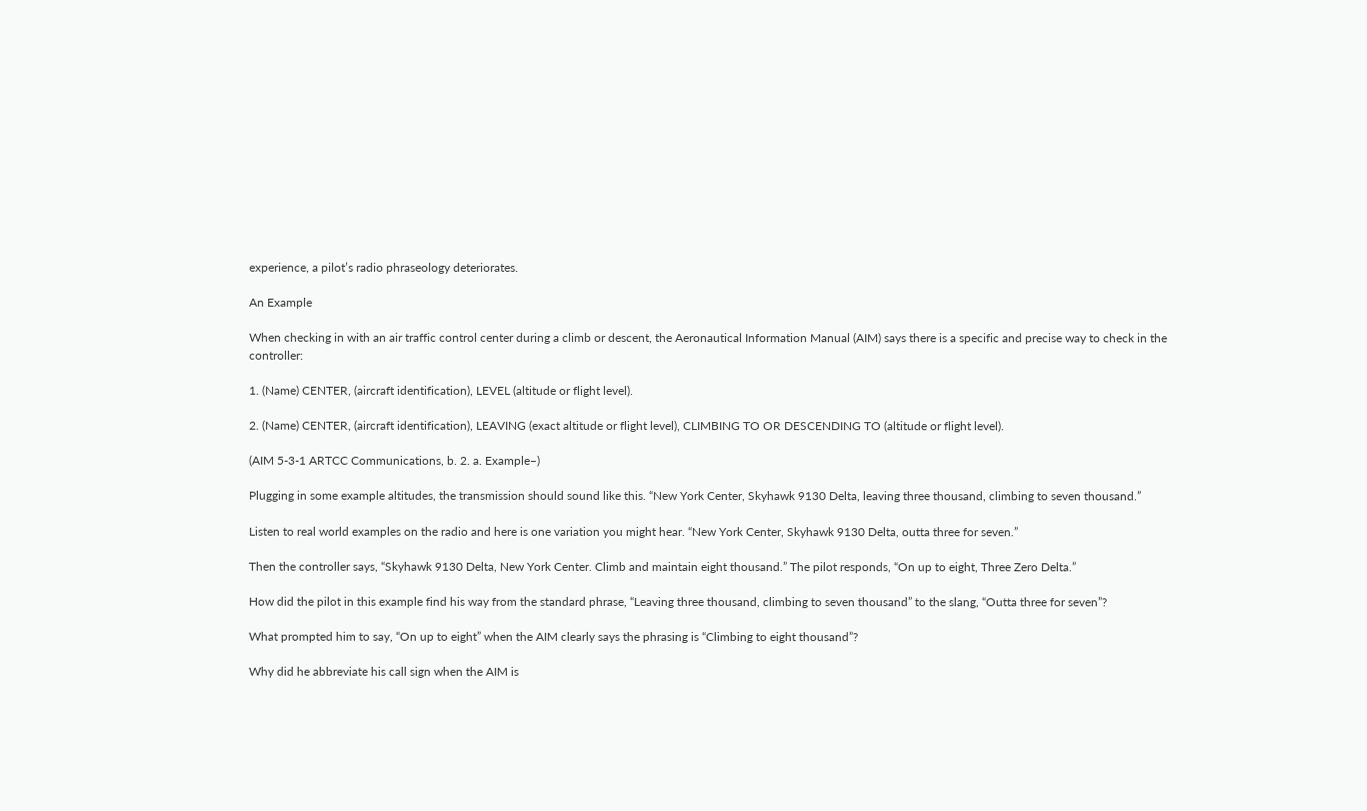experience, a pilot’s radio phraseology deteriorates.

An Example

When checking in with an air traffic control center during a climb or descent, the Aeronautical Information Manual (AIM) says there is a specific and precise way to check in the controller:

1. (Name) CENTER, (aircraft identification), LEVEL (altitude or flight level).

2. (Name) CENTER, (aircraft identification), LEAVING (exact altitude or flight level), CLIMBING TO OR DESCENDING TO (altitude or flight level).

(AIM 5-3-1 ARTCC Communications, b. 2. a. Example–)

Plugging in some example altitudes, the transmission should sound like this. “New York Center, Skyhawk 9130 Delta, leaving three thousand, climbing to seven thousand.”

Listen to real world examples on the radio and here is one variation you might hear. “New York Center, Skyhawk 9130 Delta, outta three for seven.”

Then the controller says, “Skyhawk 9130 Delta, New York Center. Climb and maintain eight thousand.” The pilot responds, “On up to eight, Three Zero Delta.”

How did the pilot in this example find his way from the standard phrase, “Leaving three thousand, climbing to seven thousand” to the slang, “Outta three for seven”?

What prompted him to say, “On up to eight” when the AIM clearly says the phrasing is “Climbing to eight thousand”?

Why did he abbreviate his call sign when the AIM is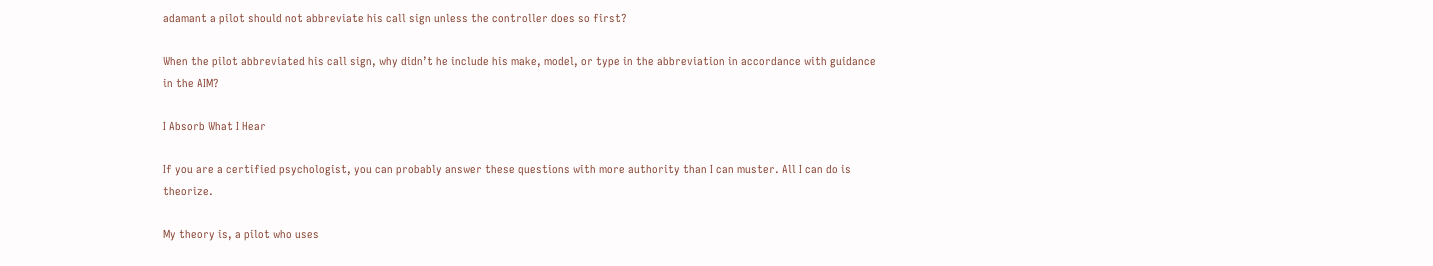adamant a pilot should not abbreviate his call sign unless the controller does so first?

When the pilot abbreviated his call sign, why didn’t he include his make, model, or type in the abbreviation in accordance with guidance in the AIM?

I Absorb What I Hear

If you are a certified psychologist, you can probably answer these questions with more authority than I can muster. All I can do is theorize.

My theory is, a pilot who uses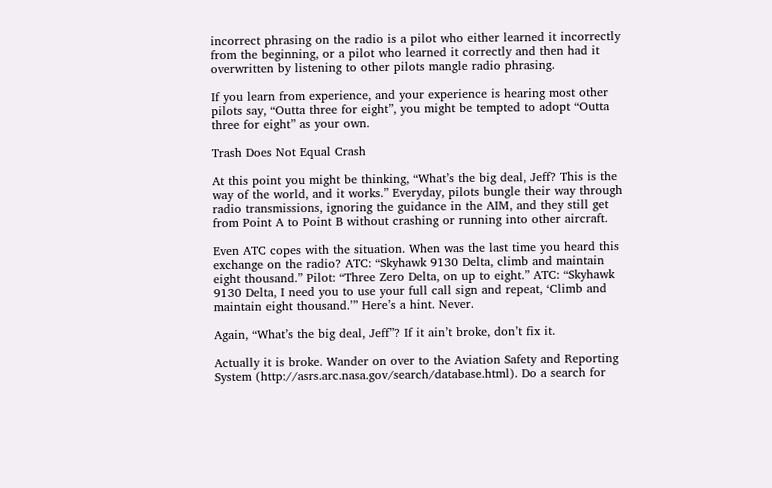incorrect phrasing on the radio is a pilot who either learned it incorrectly from the beginning, or a pilot who learned it correctly and then had it overwritten by listening to other pilots mangle radio phrasing.

If you learn from experience, and your experience is hearing most other pilots say, “Outta three for eight”, you might be tempted to adopt “Outta three for eight” as your own.

Trash Does Not Equal Crash

At this point you might be thinking, “What’s the big deal, Jeff? This is the way of the world, and it works.” Everyday, pilots bungle their way through radio transmissions, ignoring the guidance in the AIM, and they still get from Point A to Point B without crashing or running into other aircraft.

Even ATC copes with the situation. When was the last time you heard this exchange on the radio? ATC: “Skyhawk 9130 Delta, climb and maintain eight thousand.” Pilot: “Three Zero Delta, on up to eight.” ATC: “Skyhawk 9130 Delta, I need you to use your full call sign and repeat, ‘Climb and maintain eight thousand.’” Here’s a hint. Never.

Again, “What’s the big deal, Jeff”? If it ain’t broke, don’t fix it.

Actually it is broke. Wander on over to the Aviation Safety and Reporting System (http://asrs.arc.nasa.gov/search/database.html). Do a search for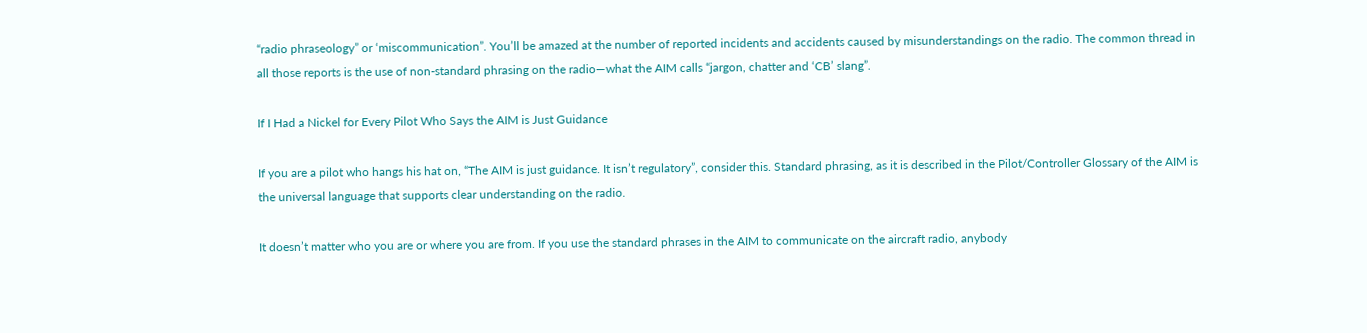“radio phraseology” or ‘miscommunication”. You’ll be amazed at the number of reported incidents and accidents caused by misunderstandings on the radio. The common thread in all those reports is the use of non-standard phrasing on the radio—what the AIM calls “jargon, chatter and ‘CB’ slang”.

If I Had a Nickel for Every Pilot Who Says the AIM is Just Guidance

If you are a pilot who hangs his hat on, “The AIM is just guidance. It isn’t regulatory”, consider this. Standard phrasing, as it is described in the Pilot/Controller Glossary of the AIM is the universal language that supports clear understanding on the radio.

It doesn’t matter who you are or where you are from. If you use the standard phrases in the AIM to communicate on the aircraft radio, anybody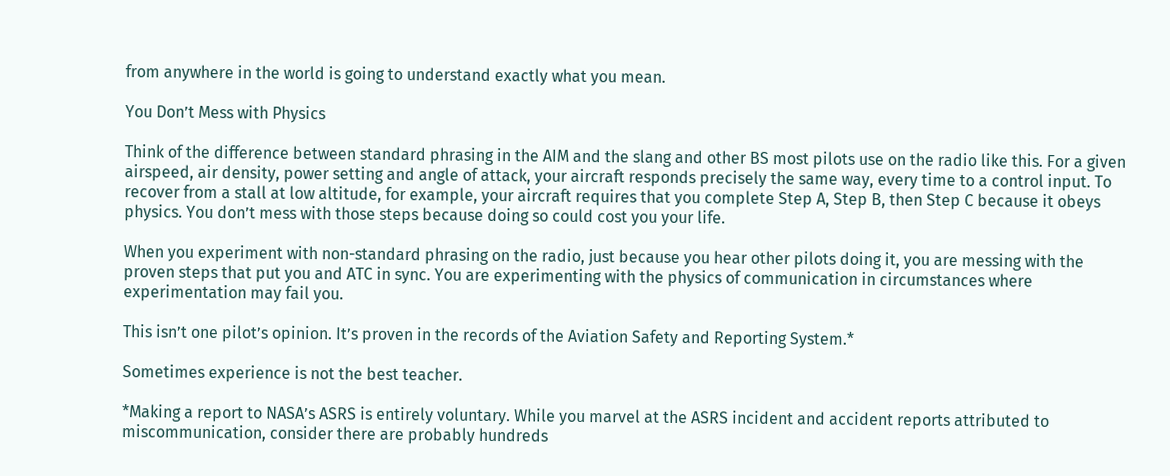from anywhere in the world is going to understand exactly what you mean.

You Don’t Mess with Physics

Think of the difference between standard phrasing in the AIM and the slang and other BS most pilots use on the radio like this. For a given airspeed, air density, power setting and angle of attack, your aircraft responds precisely the same way, every time to a control input. To recover from a stall at low altitude, for example, your aircraft requires that you complete Step A, Step B, then Step C because it obeys physics. You don’t mess with those steps because doing so could cost you your life.

When you experiment with non-standard phrasing on the radio, just because you hear other pilots doing it, you are messing with the proven steps that put you and ATC in sync. You are experimenting with the physics of communication in circumstances where experimentation may fail you.

This isn’t one pilot’s opinion. It’s proven in the records of the Aviation Safety and Reporting System.*

Sometimes experience is not the best teacher.

*Making a report to NASA’s ASRS is entirely voluntary. While you marvel at the ASRS incident and accident reports attributed to miscommunication, consider there are probably hundreds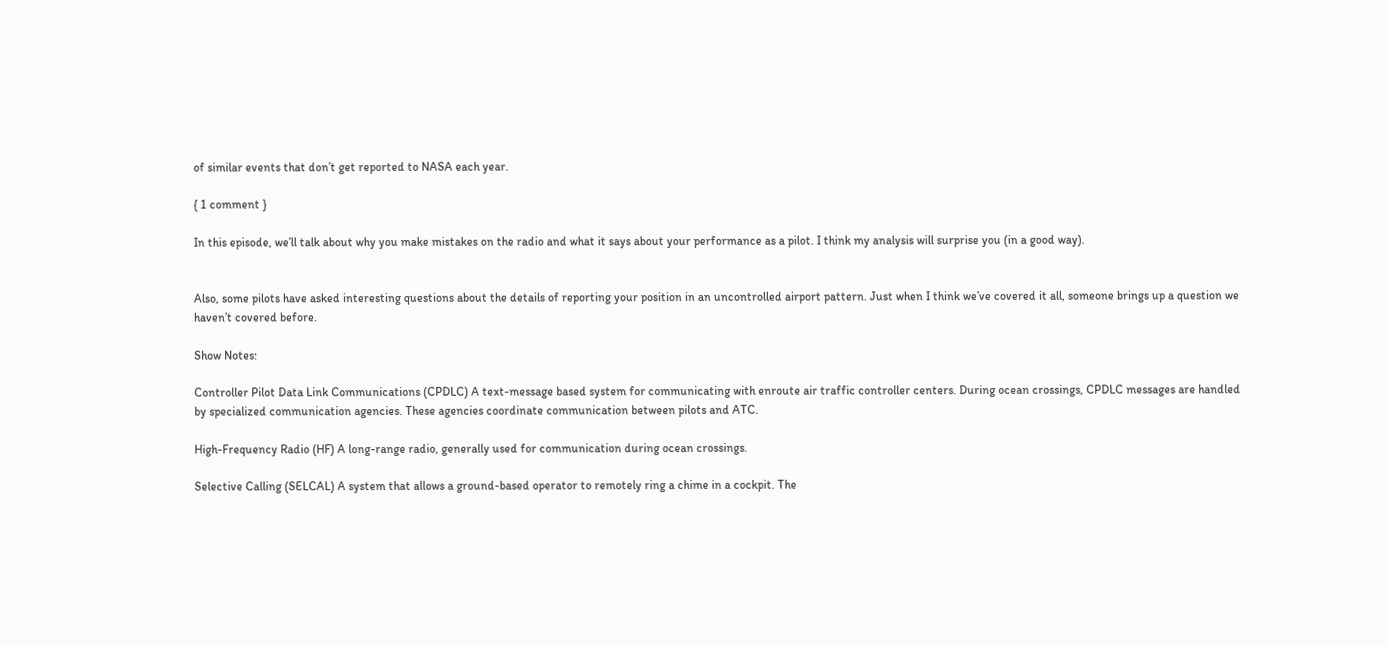of similar events that don’t get reported to NASA each year.

{ 1 comment }

In this episode, we’ll talk about why you make mistakes on the radio and what it says about your performance as a pilot. I think my analysis will surprise you (in a good way).


Also, some pilots have asked interesting questions about the details of reporting your position in an uncontrolled airport pattern. Just when I think we’ve covered it all, someone brings up a question we haven’t covered before.

Show Notes:

Controller Pilot Data Link Communications (CPDLC) A text-message based system for communicating with enroute air traffic controller centers. During ocean crossings, CPDLC messages are handled by specialized communication agencies. These agencies coordinate communication between pilots and ATC.

High-Frequency Radio (HF) A long-range radio, generally used for communication during ocean crossings.

Selective Calling (SELCAL) A system that allows a ground-based operator to remotely ring a chime in a cockpit. The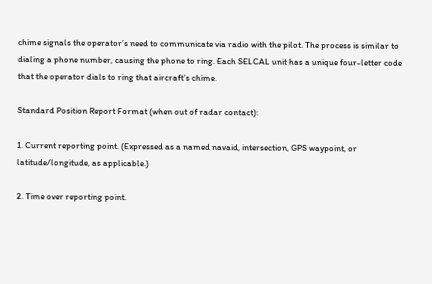chime signals the operator’s need to communicate via radio with the pilot. The process is similar to dialing a phone number, causing the phone to ring. Each SELCAL unit has a unique four-letter code that the operator dials to ring that aircraft’s chime.

Standard Position Report Format (when out of radar contact):

1. Current reporting point. (Expressed as a named navaid, intersection, GPS waypoint, or latitude/longitude, as applicable.)

2. Time over reporting point.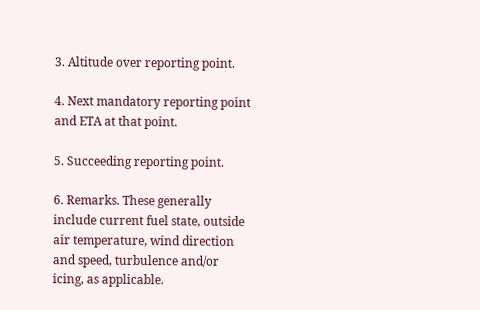3. Altitude over reporting point.

4. Next mandatory reporting point and ETA at that point.

5. Succeeding reporting point.

6. Remarks. These generally include current fuel state, outside air temperature, wind direction and speed, turbulence and/or icing, as applicable.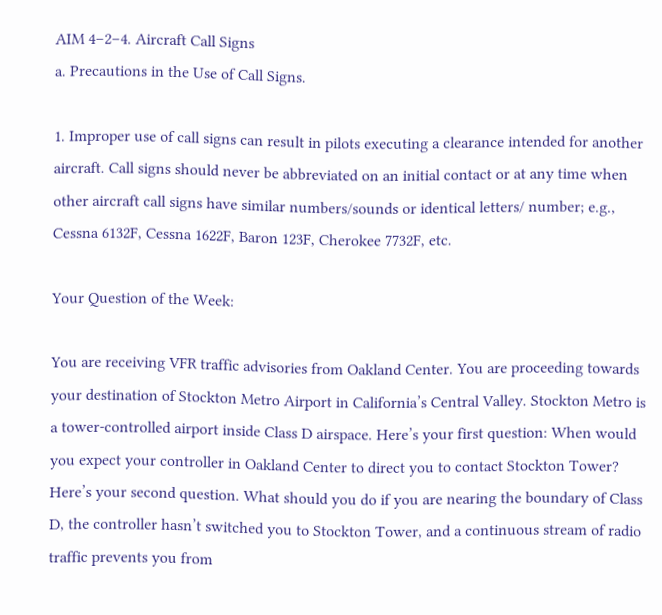AIM 4−2−4. Aircraft Call Signs
a. Precautions in the Use of Call Signs.

1. Improper use of call signs can result in pilots executing a clearance intended for another aircraft. Call signs should never be abbreviated on an initial contact or at any time when other aircraft call signs have similar numbers/sounds or identical letters/ number; e.g., Cessna 6132F, Cessna 1622F, Baron 123F, Cherokee 7732F, etc.

Your Question of the Week:

You are receiving VFR traffic advisories from Oakland Center. You are proceeding towards your destination of Stockton Metro Airport in California’s Central Valley. Stockton Metro is a tower-controlled airport inside Class D airspace. Here’s your first question: When would you expect your controller in Oakland Center to direct you to contact Stockton Tower? Here’s your second question. What should you do if you are nearing the boundary of Class D, the controller hasn’t switched you to Stockton Tower, and a continuous stream of radio traffic prevents you from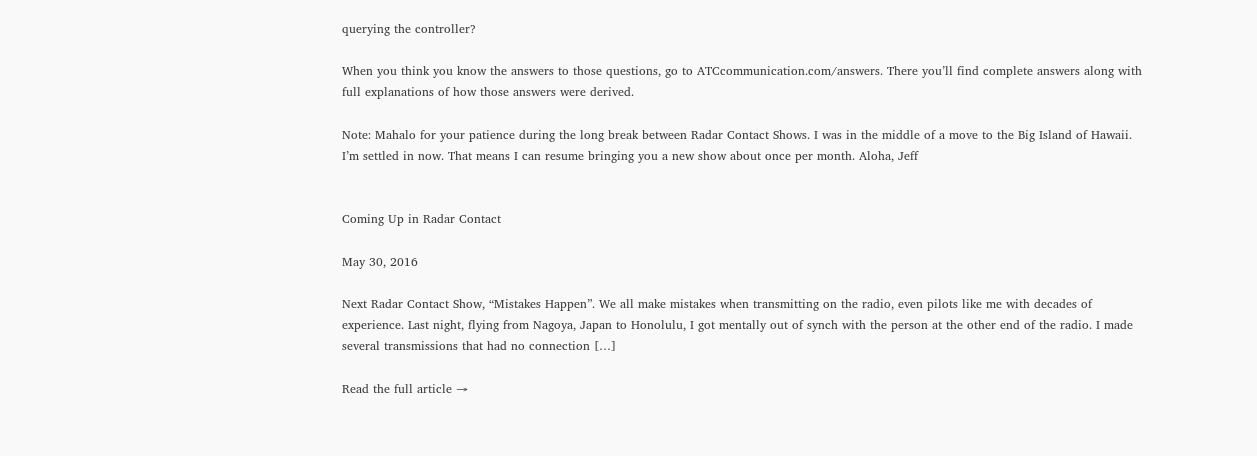querying the controller?

When you think you know the answers to those questions, go to ATCcommunication.com/answers. There you’ll find complete answers along with full explanations of how those answers were derived.

Note: Mahalo for your patience during the long break between Radar Contact Shows. I was in the middle of a move to the Big Island of Hawaii. I’m settled in now. That means I can resume bringing you a new show about once per month. Aloha, Jeff


Coming Up in Radar Contact

May 30, 2016

Next Radar Contact Show, “Mistakes Happen”. We all make mistakes when transmitting on the radio, even pilots like me with decades of experience. Last night, flying from Nagoya, Japan to Honolulu, I got mentally out of synch with the person at the other end of the radio. I made several transmissions that had no connection […]

Read the full article →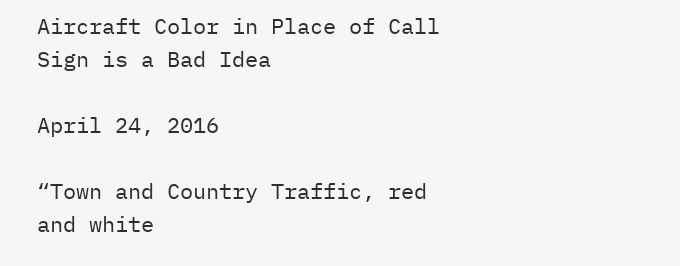Aircraft Color in Place of Call Sign is a Bad Idea

April 24, 2016

“Town and Country Traffic, red and white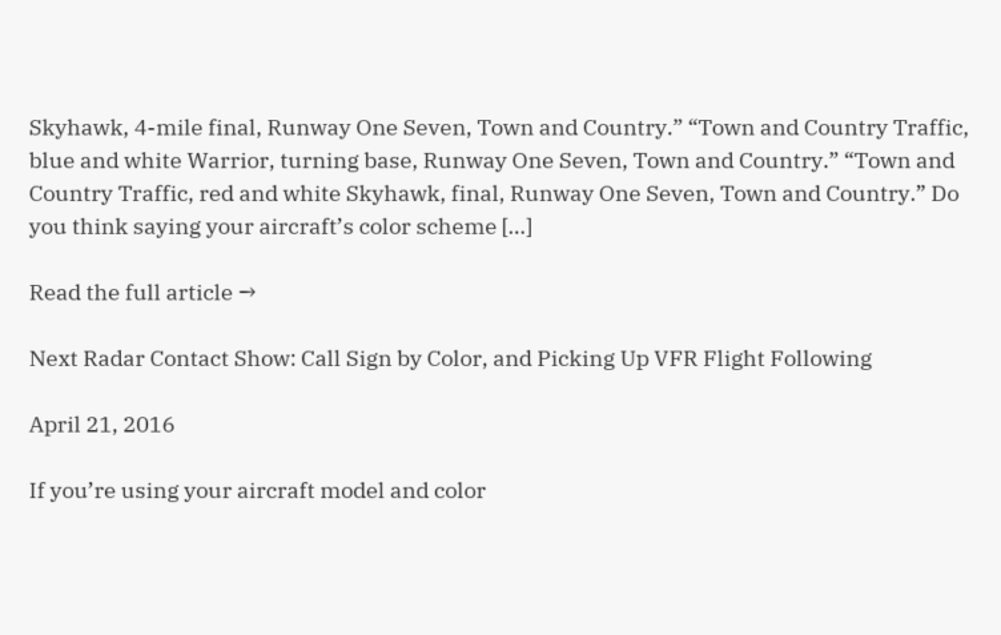Skyhawk, 4-mile final, Runway One Seven, Town and Country.” “Town and Country Traffic, blue and white Warrior, turning base, Runway One Seven, Town and Country.” “Town and Country Traffic, red and white Skyhawk, final, Runway One Seven, Town and Country.” Do you think saying your aircraft’s color scheme […]

Read the full article →

Next Radar Contact Show: Call Sign by Color, and Picking Up VFR Flight Following

April 21, 2016

If you’re using your aircraft model and color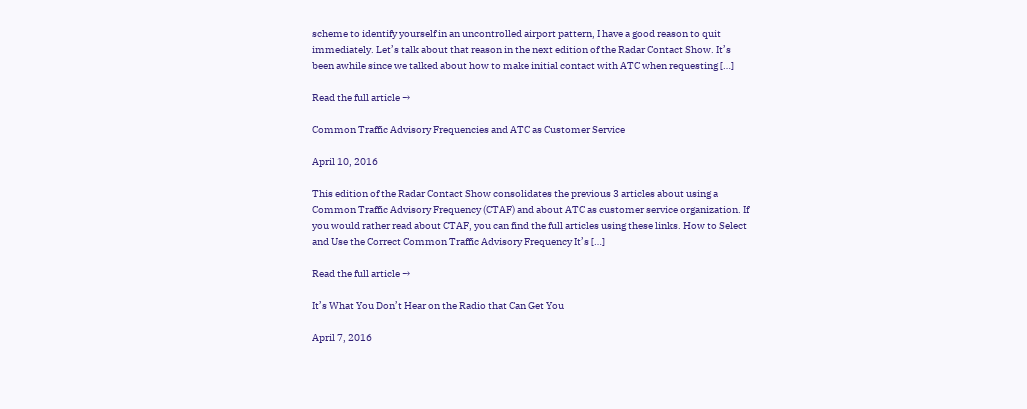scheme to identify yourself in an uncontrolled airport pattern, I have a good reason to quit immediately. Let’s talk about that reason in the next edition of the Radar Contact Show. It’s been awhile since we talked about how to make initial contact with ATC when requesting […]

Read the full article →

Common Traffic Advisory Frequencies and ATC as Customer Service

April 10, 2016

This edition of the Radar Contact Show consolidates the previous 3 articles about using a Common Traffic Advisory Frequency (CTAF) and about ATC as customer service organization. If you would rather read about CTAF, you can find the full articles using these links. How to Select and Use the Correct Common Traffic Advisory Frequency It’s […]

Read the full article →

It’s What You Don’t Hear on the Radio that Can Get You

April 7, 2016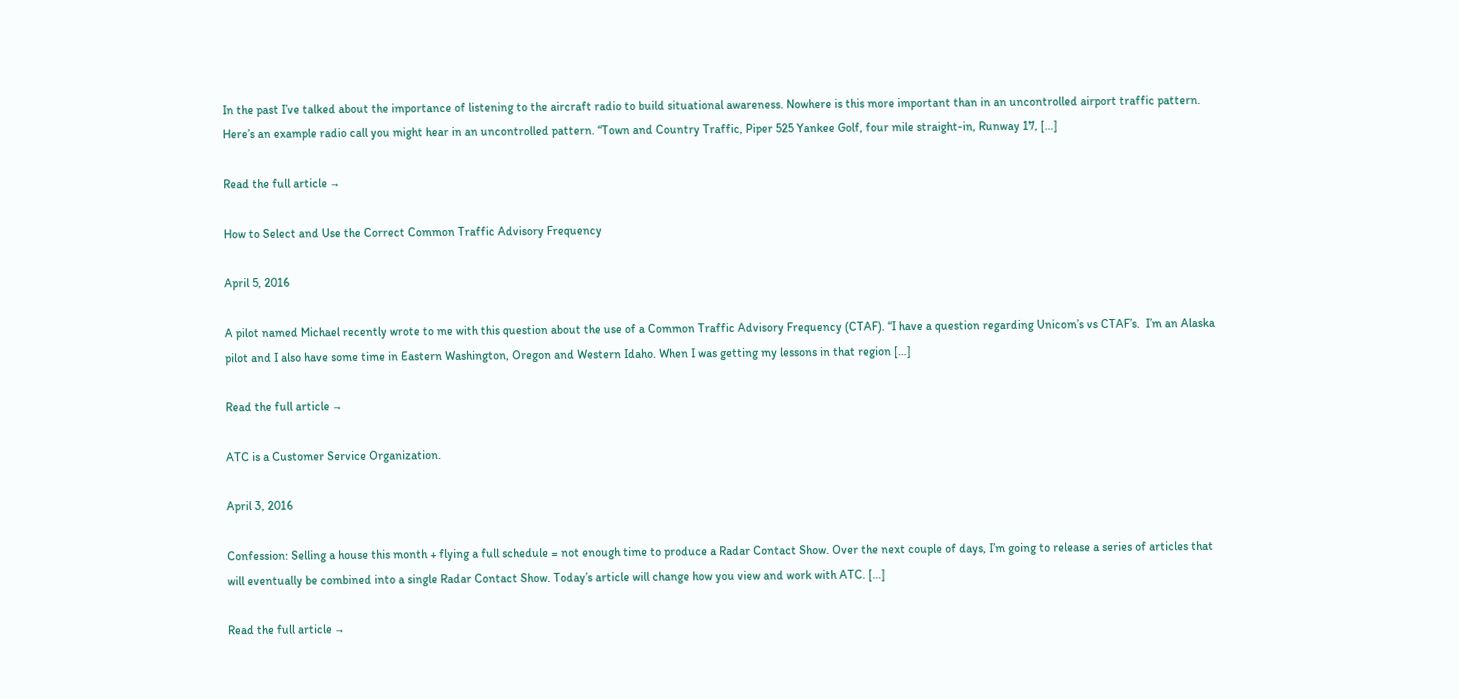In the past I’ve talked about the importance of listening to the aircraft radio to build situational awareness. Nowhere is this more important than in an uncontrolled airport traffic pattern. Here’s an example radio call you might hear in an uncontrolled pattern. “Town and Country Traffic, Piper 525 Yankee Golf, four mile straight-in, Runway 17, […]

Read the full article →

How to Select and Use the Correct Common Traffic Advisory Frequency

April 5, 2016

A pilot named Michael recently wrote to me with this question about the use of a Common Traffic Advisory Frequency (CTAF). “I have a question regarding Unicom’s vs CTAF’s.  I’m an Alaska pilot and I also have some time in Eastern Washington, Oregon and Western Idaho. When I was getting my lessons in that region […]

Read the full article →

ATC is a Customer Service Organization.

April 3, 2016

Confession: Selling a house this month + flying a full schedule = not enough time to produce a Radar Contact Show. Over the next couple of days, I’m going to release a series of articles that will eventually be combined into a single Radar Contact Show. Today’s article will change how you view and work with ATC. […]

Read the full article →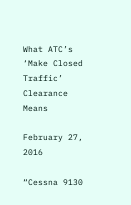What ATC’s ‘Make Closed Traffic’ Clearance Means

February 27, 2016

“Cessna 9130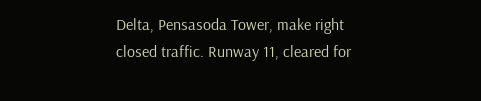Delta, Pensasoda Tower, make right closed traffic. Runway 11, cleared for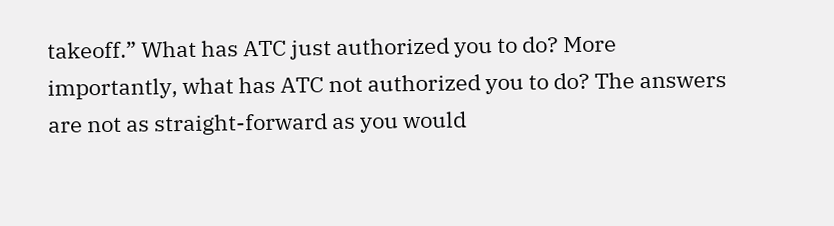takeoff.” What has ATC just authorized you to do? More importantly, what has ATC not authorized you to do? The answers are not as straight-forward as you would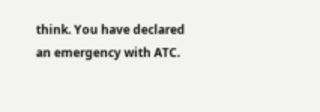think. You have declared an emergency with ATC.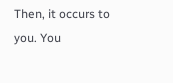Then, it occurs to you. You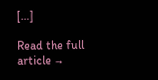[…]

Read the full article →